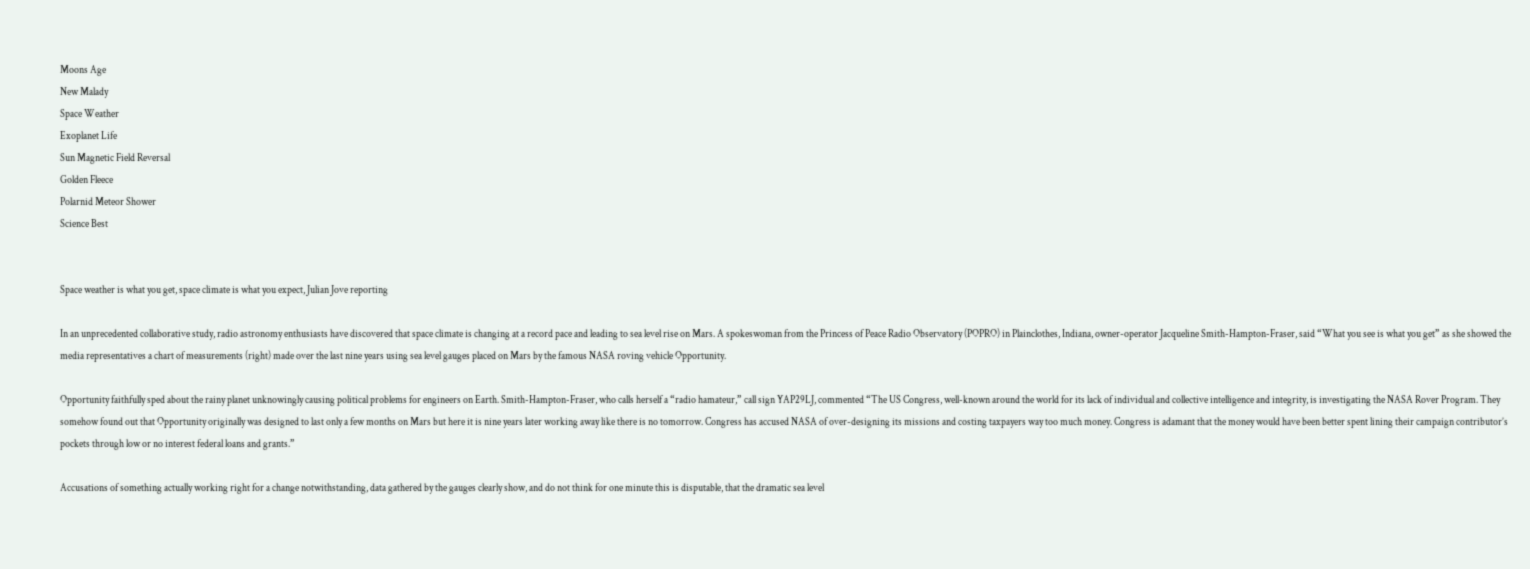Moons Age
New Malady
Space Weather
Exoplanet Life
Sun Magnetic Field Reversal
Golden Fleece
Polarnid Meteor Shower
Science Best


Space weather is what you get, space climate is what you expect, Julian Jove reporting

In an unprecedented collaborative study, radio astronomy enthusiasts have discovered that space climate is changing at a record pace and leading to sea level rise on Mars. A spokeswoman from the Princess of Peace Radio Observatory (POPRO) in Plainclothes, Indiana, owner-operator Jacqueline Smith-Hampton-Fraser, said “What you see is what you get” as she showed the media representatives a chart of measurements (right) made over the last nine years using sea level gauges placed on Mars by the famous NASA roving vehicle Opportunity.

Opportunity faithfully sped about the rainy planet unknowingly causing political problems for engineers on Earth. Smith-Hampton-Fraser, who calls herself a “radio hamateur,” call sign YAP29LJ, commented “The US Congress, well-known around the world for its lack of individual and collective intelligence and integrity, is investigating the NASA Rover Program. They somehow found out that Opportunity originally was designed to last only a few months on Mars but here it is nine years later working away like there is no tomorrow. Congress has accused NASA of over-designing its missions and costing taxpayers way too much money. Congress is adamant that the money would have been better spent lining their campaign contributor’s pockets through low or no interest federal loans and grants.”

Accusations of something actually working right for a change notwithstanding, data gathered by the gauges clearly show, and do not think for one minute this is disputable, that the dramatic sea level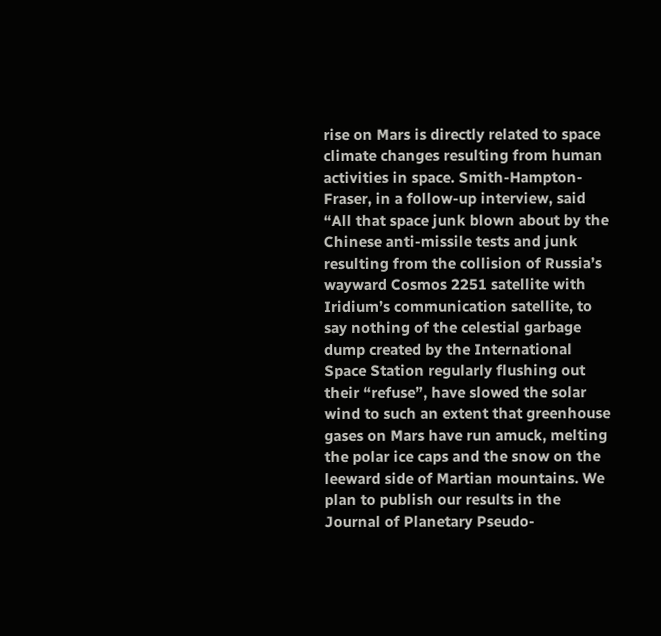rise on Mars is directly related to space climate changes resulting from human activities in space. Smith-Hampton-Fraser, in a follow-up interview, said “All that space junk blown about by the Chinese anti-missile tests and junk resulting from the collision of Russia’s wayward Cosmos 2251 satellite with Iridium’s communication satellite, to say nothing of the celestial garbage dump created by the International Space Station regularly flushing out their “refuse”, have slowed the solar wind to such an extent that greenhouse gases on Mars have run amuck, melting the polar ice caps and the snow on the leeward side of Martian mountains. We plan to publish our results in the Journal of Planetary Pseudo-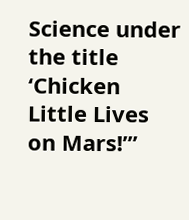Science under the title ‘Chicken Little Lives on Mars!’”